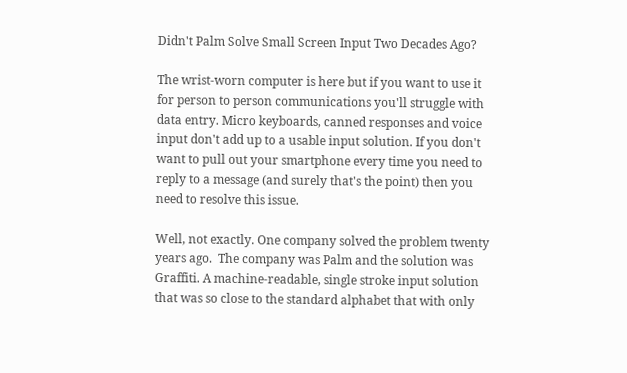Didn't Palm Solve Small Screen Input Two Decades Ago?

The wrist-worn computer is here but if you want to use it for person to person communications you'll struggle with data entry. Micro keyboards, canned responses and voice input don't add up to a usable input solution. If you don't want to pull out your smartphone every time you need to reply to a message (and surely that's the point) then you need to resolve this issue.

Well, not exactly. One company solved the problem twenty years ago.  The company was Palm and the solution was Graffiti. A machine-readable, single stroke input solution that was so close to the standard alphabet that with only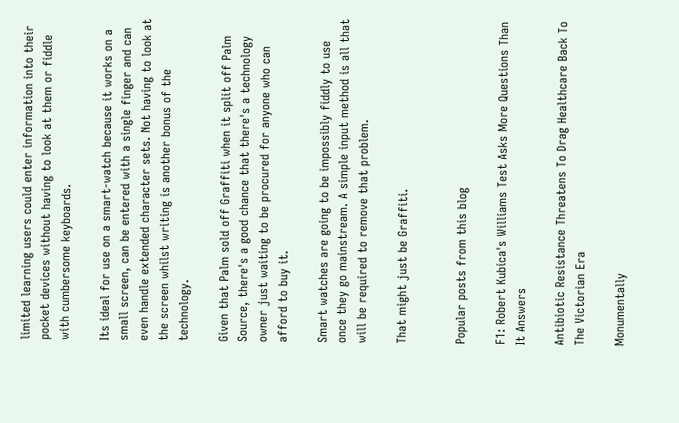limited learning users could enter information into their pocket devices without having to look at them or fiddle with cumbersome keyboards.

Its ideal for use on a smart-watch because it works on a small screen, can be entered with a single finger and can even handle extended character sets. Not having to look at the screen whilst writing is another bonus of the technology.

Given that Palm sold off Graffiti when it split off Palm Source, there's a good chance that there's a technology owner just waiting to be procured for anyone who can afford to buy it.

Smart watches are going to be impossibly fiddly to use once they go mainstream. A simple input method is all that will be required to remove that problem.

That might just be Graffiti.


Popular posts from this blog

F1: Robert Kubica's Williams Test Asks More Questions Than It Answers

Antibiotic Resistance Threatens To Drag Healthcare Back To The Victorian Era

Monumentally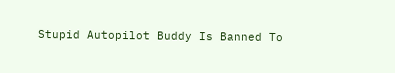Stupid Autopilot Buddy Is Banned To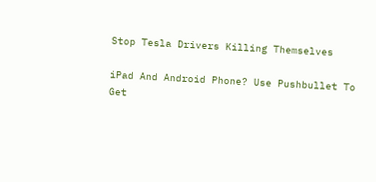Stop Tesla Drivers Killing Themselves

iPad And Android Phone? Use Pushbullet To Get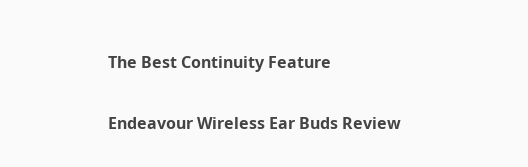The Best Continuity Feature

Endeavour Wireless Ear Buds Review